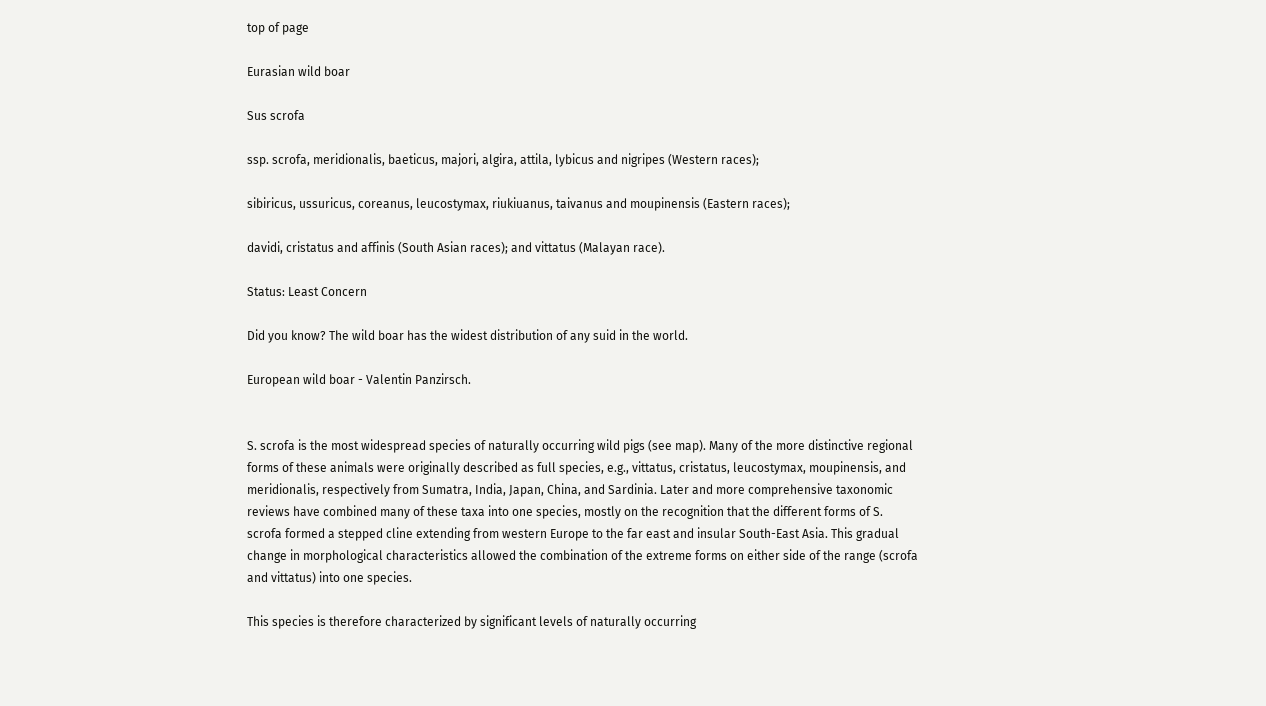top of page

Eurasian wild boar

Sus scrofa

ssp. scrofa, meridionalis, baeticus, majori, algira, attila, lybicus and nigripes (Western races);

sibiricus, ussuricus, coreanus, leucostymax, riukiuanus, taivanus and moupinensis (Eastern races);

davidi, cristatus and affinis (South Asian races); and vittatus (Malayan race).

Status: Least Concern

Did you know? The wild boar has the widest distribution of any suid in the world.

European wild boar - Valentin Panzirsch.


S. scrofa is the most widespread species of naturally occurring wild pigs (see map). Many of the more distinctive regional forms of these animals were originally described as full species, e.g., vittatus, cristatus, leucostymax, moupinensis, and meridionalis, respectively from Sumatra, India, Japan, China, and Sardinia. Later and more comprehensive taxonomic reviews have combined many of these taxa into one species, mostly on the recognition that the different forms of S. scrofa formed a stepped cline extending from western Europe to the far east and insular South-East Asia. This gradual change in morphological characteristics allowed the combination of the extreme forms on either side of the range (scrofa and vittatus) into one species.

This species is therefore characterized by significant levels of naturally occurring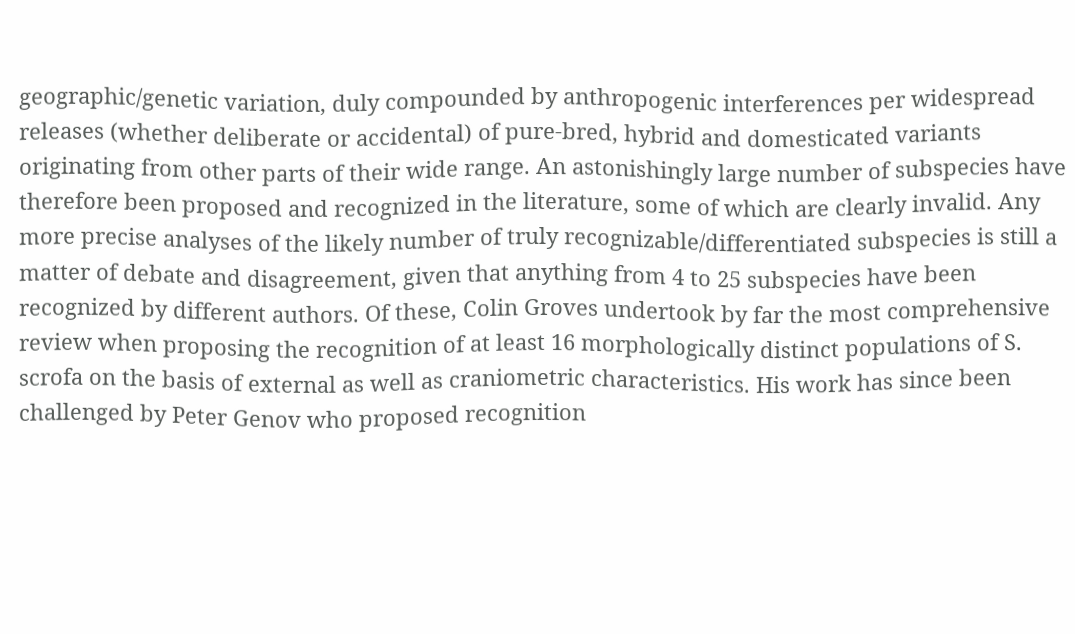geographic/genetic variation, duly compounded by anthropogenic interferences per widespread releases (whether deliberate or accidental) of pure-bred, hybrid and domesticated variants originating from other parts of their wide range. An astonishingly large number of subspecies have therefore been proposed and recognized in the literature, some of which are clearly invalid. Any more precise analyses of the likely number of truly recognizable/differentiated subspecies is still a matter of debate and disagreement, given that anything from 4 to 25 subspecies have been recognized by different authors. Of these, Colin Groves undertook by far the most comprehensive review when proposing the recognition of at least 16 morphologically distinct populations of S. scrofa on the basis of external as well as craniometric characteristics. His work has since been challenged by Peter Genov who proposed recognition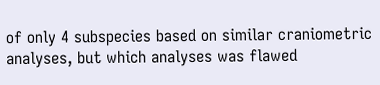of only 4 subspecies based on similar craniometric analyses, but which analyses was flawed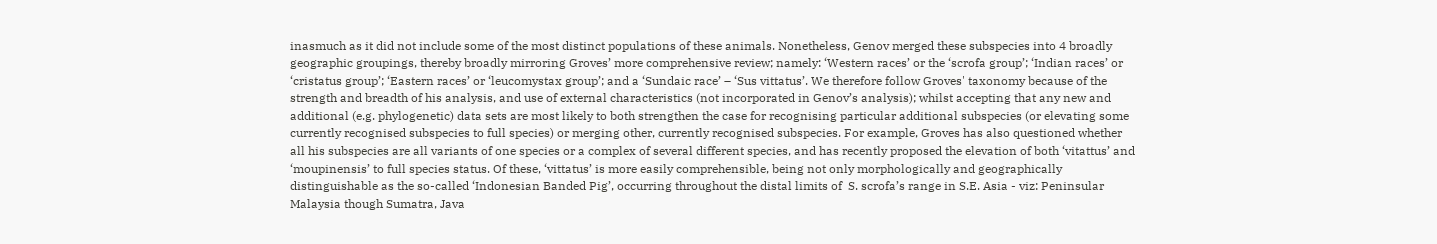inasmuch as it did not include some of the most distinct populations of these animals. Nonetheless, Genov merged these subspecies into 4 broadly geographic groupings, thereby broadly mirroring Groves’ more comprehensive review; namely: ‘Western races’ or the ‘scrofa group’; ‘Indian races’ or ‘cristatus group’; ‘Eastern races’ or ‘leucomystax group’; and a ‘Sundaic race’ – ‘Sus vittatus’. We therefore follow Groves' taxonomy because of the strength and breadth of his analysis, and use of external characteristics (not incorporated in Genov’s analysis); whilst accepting that any new and additional (e.g. phylogenetic) data sets are most likely to both strengthen the case for recognising particular additional subspecies (or elevating some currently recognised subspecies to full species) or merging other, currently recognised subspecies. For example, Groves has also questioned whether all his subspecies are all variants of one species or a complex of several different species, and has recently proposed the elevation of both ‘vitattus’ and ‘moupinensis’ to full species status. Of these, ‘vittatus’ is more easily comprehensible, being not only morphologically and geographically distinguishable as the so-called ‘Indonesian Banded Pig’, occurring throughout the distal limits of  S. scrofa’s range in S.E. Asia - viz: Peninsular Malaysia though Sumatra, Java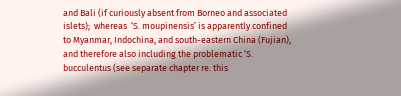and Bali (if curiously absent from Borneo and associated islets);  whereas  ‘S. moupinensis’ is apparently confined to Myanmar, Indochina, and south-eastern China (Fujian), and therefore also including the problematic ‘S. bucculentus (see separate chapter re. this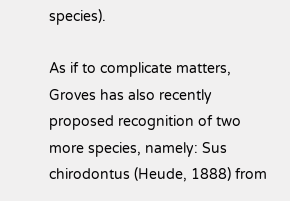species).

As if to complicate matters, Groves has also recently proposed recognition of two more species, namely: Sus chirodontus (Heude, 1888) from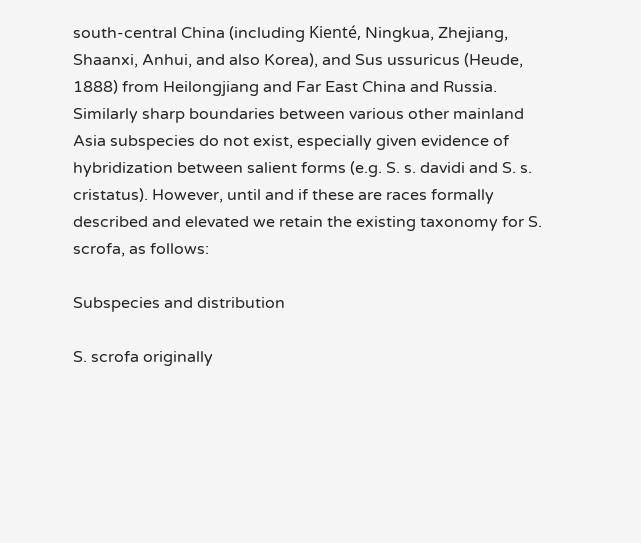south-central China (including Kienté, Ningkua, Zhejiang, Shaanxi, Anhui, and also Korea), and Sus ussuricus (Heude, 1888) from Heilongjiang and Far East China and Russia. Similarly sharp boundaries between various other mainland Asia subspecies do not exist, especially given evidence of hybridization between salient forms (e.g. S. s. davidi and S. s. cristatus). However, until and if these are races formally described and elevated we retain the existing taxonomy for S. scrofa, as follows:

Subspecies and distribution

S. scrofa originally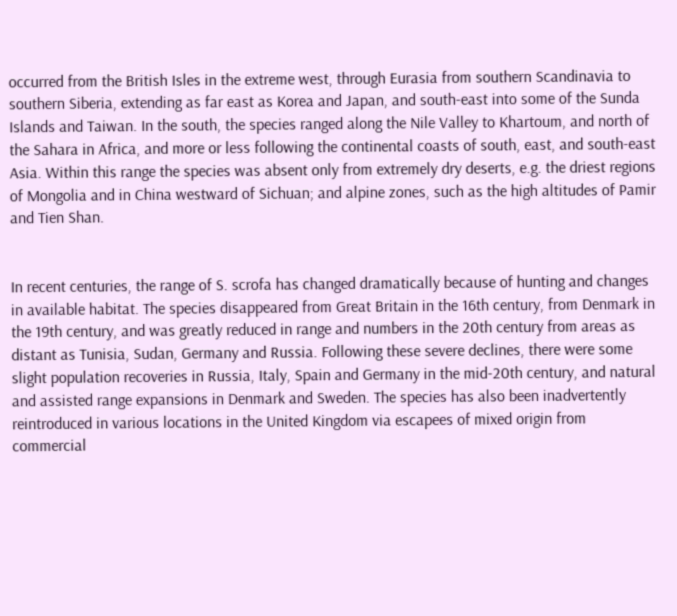occurred from the British Isles in the extreme west, through Eurasia from southern Scandinavia to southern Siberia, extending as far east as Korea and Japan, and south-east into some of the Sunda Islands and Taiwan. In the south, the species ranged along the Nile Valley to Khartoum, and north of the Sahara in Africa, and more or less following the continental coasts of south, east, and south-east Asia. Within this range the species was absent only from extremely dry deserts, e.g. the driest regions of Mongolia and in China westward of Sichuan; and alpine zones, such as the high altitudes of Pamir and Tien Shan.


In recent centuries, the range of S. scrofa has changed dramatically because of hunting and changes in available habitat. The species disappeared from Great Britain in the 16th century, from Denmark in the 19th century, and was greatly reduced in range and numbers in the 20th century from areas as distant as Tunisia, Sudan, Germany and Russia. Following these severe declines, there were some slight population recoveries in Russia, Italy, Spain and Germany in the mid-20th century, and natural and assisted range expansions in Denmark and Sweden. The species has also been inadvertently reintroduced in various locations in the United Kingdom via escapees of mixed origin from commercial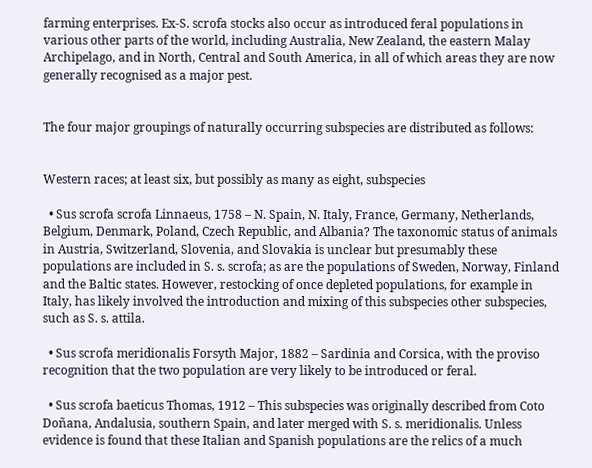farming enterprises. Ex-S. scrofa stocks also occur as introduced feral populations in various other parts of the world, including Australia, New Zealand, the eastern Malay Archipelago, and in North, Central and South America, in all of which areas they are now generally recognised as a major pest.


The four major groupings of naturally occurring subspecies are distributed as follows:


Western races; at least six, but possibly as many as eight, subspecies

  • Sus scrofa scrofa Linnaeus, 1758 – N. Spain, N. Italy, France, Germany, Netherlands, Belgium, Denmark, Poland, Czech Republic, and Albania? The taxonomic status of animals in Austria, Switzerland, Slovenia, and Slovakia is unclear but presumably these populations are included in S. s. scrofa; as are the populations of Sweden, Norway, Finland and the Baltic states. However, restocking of once depleted populations, for example in Italy, has likely involved the introduction and mixing of this subspecies other subspecies, such as S. s. attila.

  • Sus scrofa meridionalis Forsyth Major, 1882 – Sardinia and Corsica, with the proviso recognition that the two population are very likely to be introduced or feral.

  • Sus scrofa baeticus Thomas, 1912 – This subspecies was originally described from Coto Doñana, Andalusia, southern Spain, and later merged with S. s. meridionalis. Unless evidence is found that these Italian and Spanish populations are the relics of a much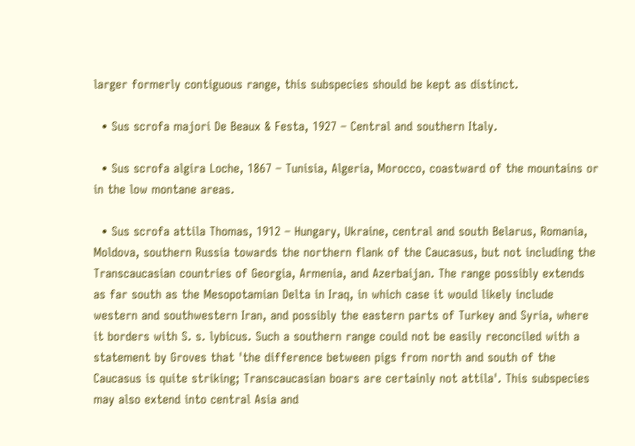larger formerly contiguous range, this subspecies should be kept as distinct.

  • Sus scrofa majori De Beaux & Festa, 1927 – Central and southern Italy.

  • Sus scrofa algira Loche, 1867 – Tunisia, Algeria, Morocco, coastward of the mountains or in the low montane areas.

  • Sus scrofa attila Thomas, 1912 – Hungary, Ukraine, central and south Belarus, Romania, Moldova, southern Russia towards the northern flank of the Caucasus, but not including the Transcaucasian countries of Georgia, Armenia, and Azerbaijan. The range possibly extends as far south as the Mesopotamian Delta in Iraq, in which case it would likely include western and southwestern Iran, and possibly the eastern parts of Turkey and Syria, where it borders with S. s. lybicus. Such a southern range could not be easily reconciled with a statement by Groves that 'the difference between pigs from north and south of the Caucasus is quite striking; Transcaucasian boars are certainly not attila'. This subspecies may also extend into central Asia and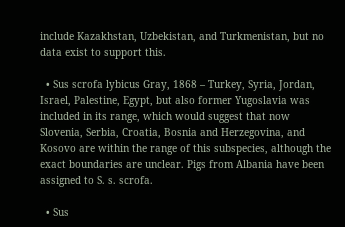include Kazakhstan, Uzbekistan, and Turkmenistan, but no data exist to support this.

  • Sus scrofa lybicus Gray, 1868 – Turkey, Syria, Jordan, Israel, Palestine, Egypt, but also former Yugoslavia was included in its range, which would suggest that now Slovenia, Serbia, Croatia, Bosnia and Herzegovina, and Kosovo are within the range of this subspecies, although the exact boundaries are unclear. Pigs from Albania have been assigned to S. s. scrofa.

  • Sus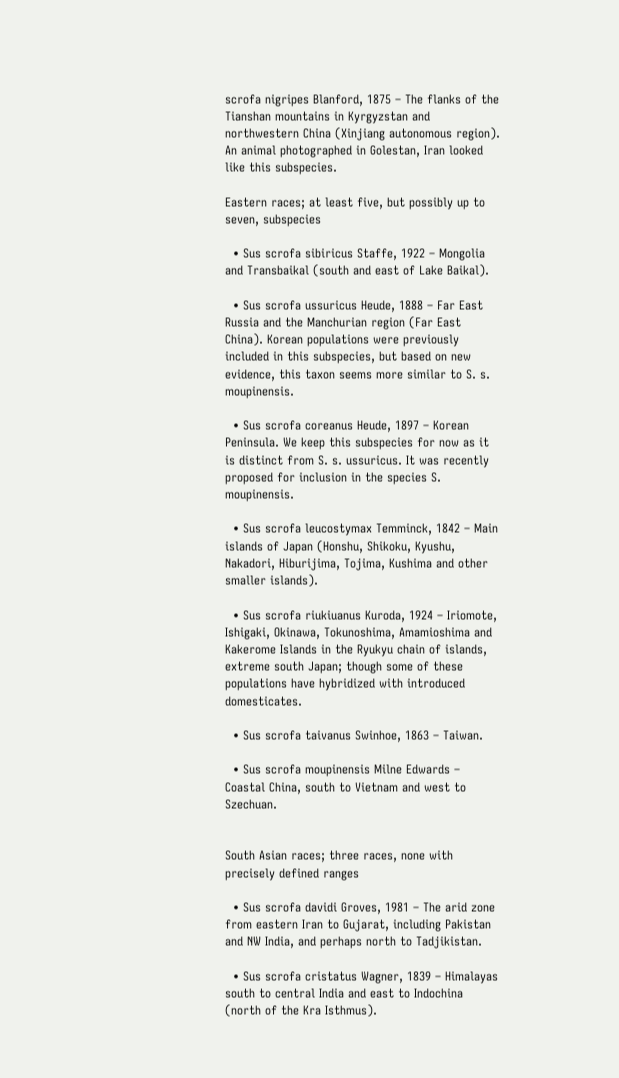scrofa nigripes Blanford, 1875 – The flanks of the Tianshan mountains in Kyrgyzstan and northwestern China (Xinjiang autonomous region). An animal photographed in Golestan, Iran looked like this subspecies.

Eastern races; at least five, but possibly up to seven, subspecies

  • Sus scrofa sibiricus Staffe, 1922 – Mongolia and Transbaikal (south and east of Lake Baikal).

  • Sus scrofa ussuricus Heude, 1888 – Far East Russia and the Manchurian region (Far East China). Korean populations were previously included in this subspecies, but based on new evidence, this taxon seems more similar to S. s. moupinensis.

  • Sus scrofa coreanus Heude, 1897 – Korean Peninsula. We keep this subspecies for now as it is distinct from S. s. ussuricus. It was recently proposed for inclusion in the species S. moupinensis.

  • Sus scrofa leucostymax Temminck, 1842 – Main islands of Japan (Honshu, Shikoku, Kyushu, Nakadori, Hiburijima, Tojima, Kushima and other smaller islands).

  • Sus scrofa riukiuanus Kuroda, 1924 – Iriomote, Ishigaki, Okinawa, Tokunoshima, Amamioshima and Kakerome Islands in the Ryukyu chain of islands, extreme south Japan; though some of these populations have hybridized with introduced domesticates.

  • Sus scrofa taivanus Swinhoe, 1863 – Taiwan.

  • Sus scrofa moupinensis Milne Edwards – Coastal China, south to Vietnam and west to Szechuan.


South Asian races; three races, none with precisely defined ranges

  • Sus scrofa davidi Groves, 1981 – The arid zone from eastern Iran to Gujarat, including Pakistan and NW India, and perhaps north to Tadjikistan.

  • Sus scrofa cristatus Wagner, 1839 – Himalayas south to central India and east to Indochina (north of the Kra Isthmus).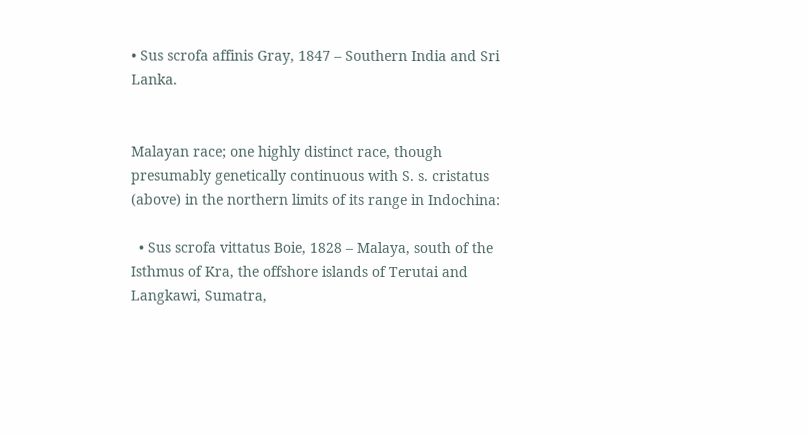• Sus scrofa affinis Gray, 1847 – Southern India and Sri Lanka.


Malayan race; one highly distinct race, though presumably genetically continuous with S. s. cristatus (above) in the northern limits of its range in Indochina:

  • Sus scrofa vittatus Boie, 1828 – Malaya, south of the Isthmus of Kra, the offshore islands of Terutai and Langkawi, Sumatra,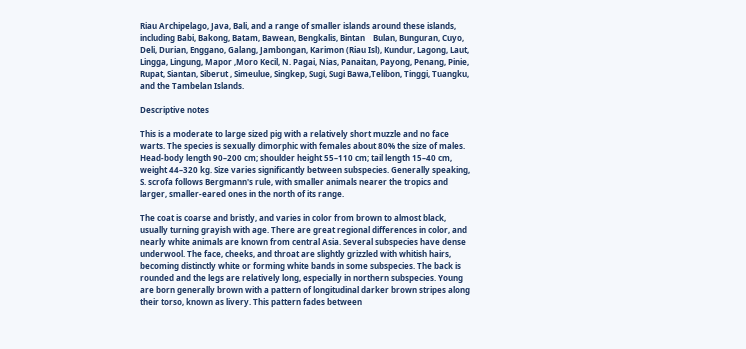Riau Archipelago, Java, Bali, and a range of smaller islands around these islands, including Babi, Bakong, Batam, Bawean, Bengkalis, Bintan    Bulan, Bunguran, Cuyo, Deli, Durian, Enggano, Galang, Jambongan, Karimon (Riau Isl), Kundur, Lagong, Laut, Lingga, Lingung, Mapor ,Moro Kecil, N. Pagai, Nias, Panaitan, Payong, Penang, Pinie, Rupat, Siantan, Siberut , Simeulue, Singkep, Sugi, Sugi Bawa,Telibon, Tinggi, Tuangku, and the Tambelan Islands.

Descriptive notes

This is a moderate to large sized pig with a relatively short muzzle and no face warts. The species is sexually dimorphic with females about 80% the size of males. Head-body length 90–200 cm; shoulder height 55–110 cm; tail length 15–40 cm, weight 44–320 kg. Size varies significantly between subspecies. Generally speaking, S. scrofa follows Bergmann's rule, with smaller animals nearer the tropics and larger, smaller-eared ones in the north of its range.

The coat is coarse and bristly, and varies in color from brown to almost black, usually turning grayish with age. There are great regional differences in color, and nearly white animals are known from central Asia. Several subspecies have dense underwool. The face, cheeks, and throat are slightly grizzled with whitish hairs, becoming distinctly white or forming white bands in some subspecies. The back is rounded and the legs are relatively long, especially in northern subspecies. Young are born generally brown with a pattern of longitudinal darker brown stripes along their torso, known as livery. This pattern fades between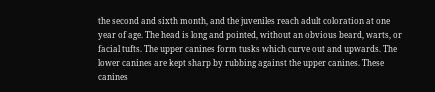the second and sixth month, and the juveniles reach adult coloration at one year of age. The head is long and pointed, without an obvious beard, warts, or facial tufts. The upper canines form tusks which curve out and upwards. The lower canines are kept sharp by rubbing against the upper canines. These canines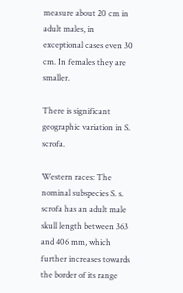measure about 20 cm in adult males, in exceptional cases even 30 cm. In females they are smaller.

There is significant geographic variation in S. scrofa.

Western races: The nominal subspecies S. s. scrofa has an adult male skull length between 363 and 406 mm, which further increases towards the border of its range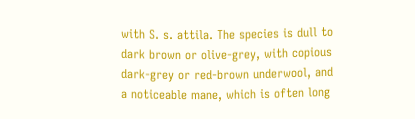with S. s. attila. The species is dull to dark brown or olive-grey, with copious dark-grey or red-brown underwool, and a noticeable mane, which is often long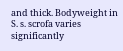and thick. Bodyweight in S. s. scrofa varies significantly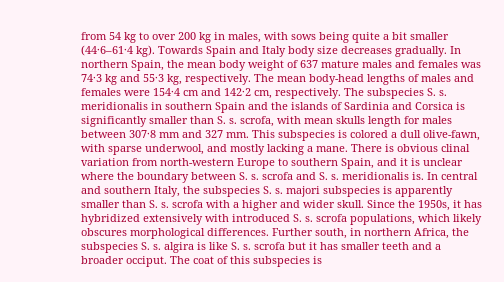from 54 kg to over 200 kg in males, with sows being quite a bit smaller (44·6–61·4 kg). Towards Spain and Italy body size decreases gradually. In northern Spain, the mean body weight of 637 mature males and females was 74·3 kg and 55·3 kg, respectively. The mean body-head lengths of males and females were 154·4 cm and 142·2 cm, respectively. The subspecies S. s. meridionalis in southern Spain and the islands of Sardinia and Corsica is significantly smaller than S. s. scrofa, with mean skulls length for males between 307·8 mm and 327 mm. This subspecies is colored a dull olive-fawn, with sparse underwool, and mostly lacking a mane. There is obvious clinal variation from north-western Europe to southern Spain, and it is unclear where the boundary between S. s. scrofa and S. s. meridionalis is. In central and southern Italy, the subspecies S. s. majori subspecies is apparently smaller than S. s. scrofa with a higher and wider skull. Since the 1950s, it has hybridized extensively with introduced S. s. scrofa populations, which likely obscures morphological differences. Further south, in northern Africa, the subspecies S. s. algira is like S. s. scrofa but it has smaller teeth and a broader occiput. The coat of this subspecies is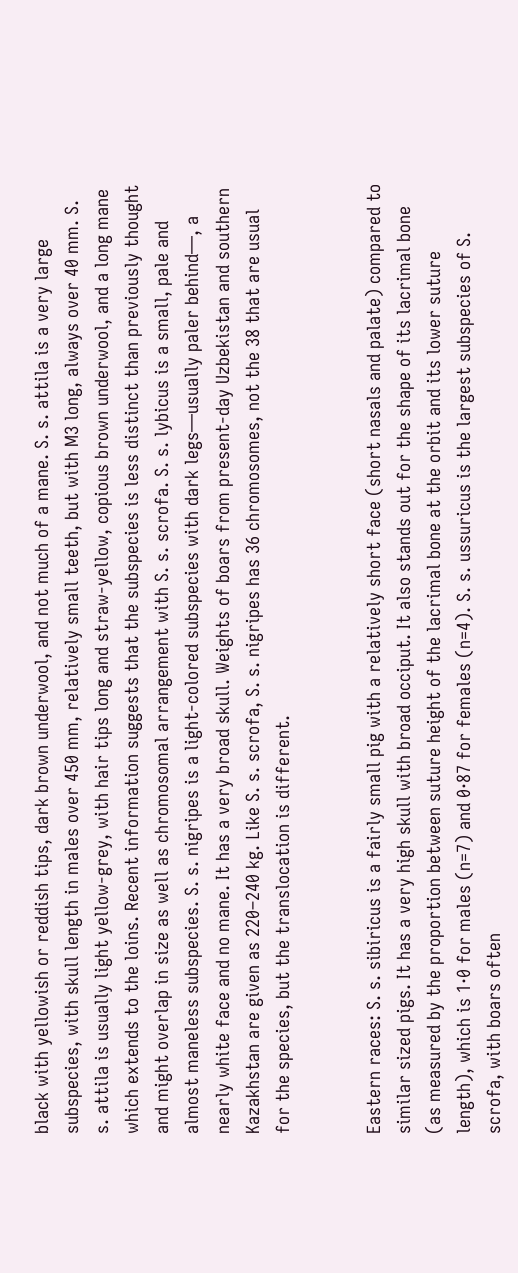black with yellowish or reddish tips, dark brown underwool, and not much of a mane. S. s. attila is a very large subspecies, with skull length in males over 450 mm, relatively small teeth, but with M3 long, always over 40 mm. S. s. attila is usually light yellow-grey, with hair tips long and straw-yellow, copious brown underwool, and a long mane which extends to the loins. Recent information suggests that the subspecies is less distinct than previously thought and might overlap in size as well as chromosomal arrangement with S. s. scrofa. S. s. lybicus is a small, pale and almost maneless subspecies. S. s. nigripes is a light-colored subspecies with dark legs—usually paler behind—, a nearly white face and no mane. It has a very broad skull. Weights of boars from present-day Uzbekistan and southern Kazakhstan are given as 220–240 kg. Like S. s. scrofa, S. s. nigripes has 36 chromosomes, not the 38 that are usual for the species, but the translocation is different.


Eastern races: S. s. sibiricus is a fairly small pig with a relatively short face (short nasals and palate) compared to similar sized pigs. It has a very high skull with broad occiput. It also stands out for the shape of its lacrimal bone (as measured by the proportion between suture height of the lacrimal bone at the orbit and its lower suture length), which is 1·0 for males (n=7) and 0·87 for females (n=4). S. s. ussuricus is the largest subspecies of S. scrofa, with boars often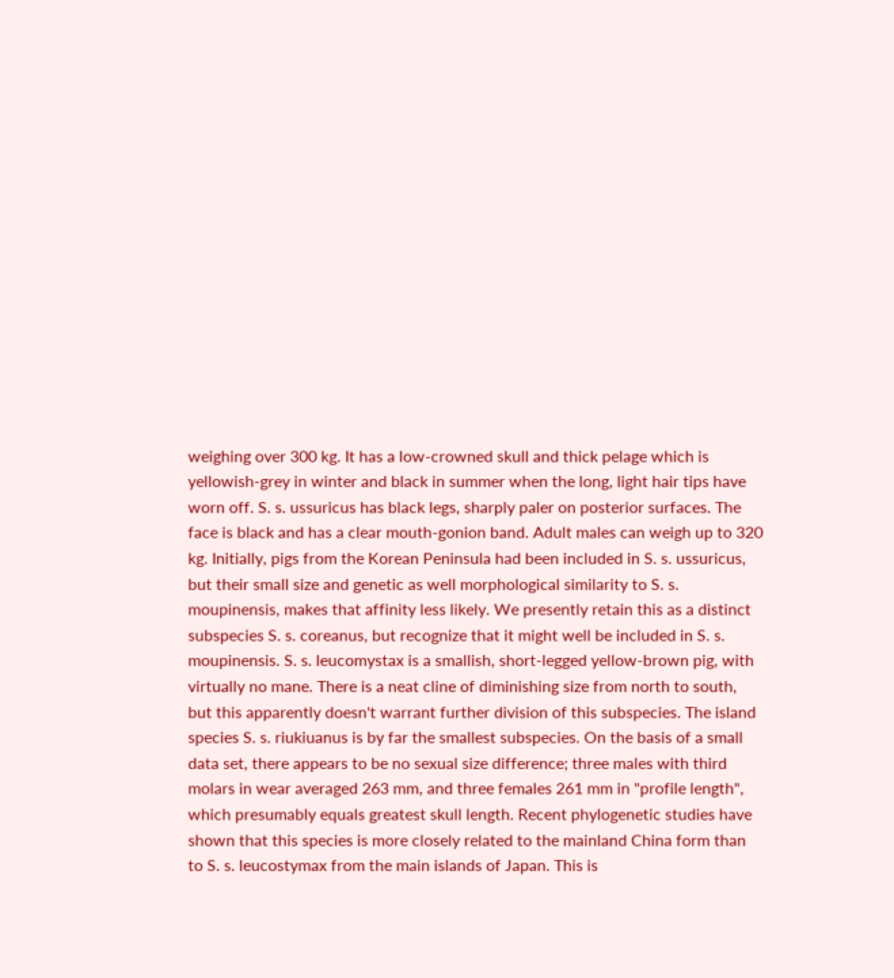weighing over 300 kg. It has a low-crowned skull and thick pelage which is yellowish-grey in winter and black in summer when the long, light hair tips have worn off. S. s. ussuricus has black legs, sharply paler on posterior surfaces. The face is black and has a clear mouth-gonion band. Adult males can weigh up to 320 kg. Initially, pigs from the Korean Peninsula had been included in S. s. ussuricus, but their small size and genetic as well morphological similarity to S. s. moupinensis, makes that affinity less likely. We presently retain this as a distinct subspecies S. s. coreanus, but recognize that it might well be included in S. s. moupinensis. S. s. leucomystax is a smallish, short-legged yellow-brown pig, with virtually no mane. There is a neat cline of diminishing size from north to south, but this apparently doesn't warrant further division of this subspecies. The island species S. s. riukiuanus is by far the smallest subspecies. On the basis of a small data set, there appears to be no sexual size difference; three males with third molars in wear averaged 263 mm, and three females 261 mm in "profile length", which presumably equals greatest skull length. Recent phylogenetic studies have shown that this species is more closely related to the mainland China form than to S. s. leucostymax from the main islands of Japan. This is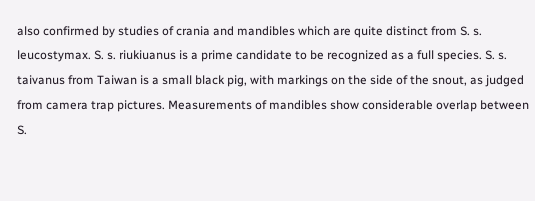also confirmed by studies of crania and mandibles which are quite distinct from S. s. leucostymax. S. s. riukiuanus is a prime candidate to be recognized as a full species. S. s. taivanus from Taiwan is a small black pig, with markings on the side of the snout, as judged from camera trap pictures. Measurements of mandibles show considerable overlap between S.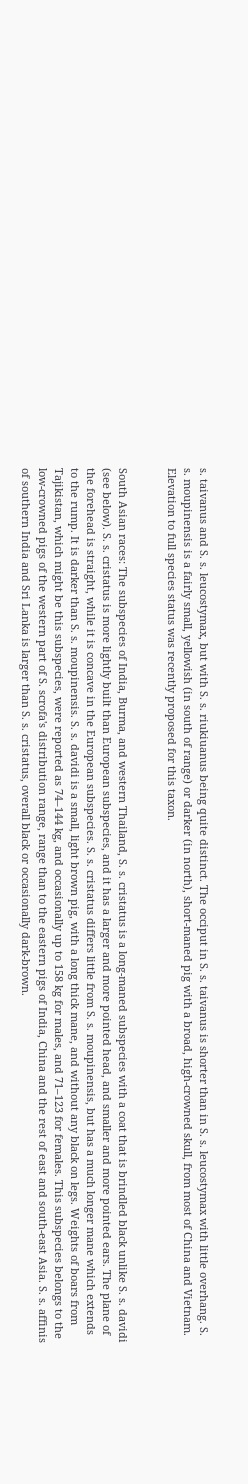s. taivanus and S. s. leucostymax, but with S. s. riukiuanus being quite distinct. The occiput in S. s. taivanus is shorter than in S. s. leucostymax with little overhang. S. s. moupinensis is a fairly small, yellowish (in south of range) or darker (in north), short-maned pig with a broad, high-crowned skull, from most of China and Vietnam. Elevation to full species status was recently proposed for this taxon.


South Asian races: The subspecies of India, Burma, and western Thailand, S. s. cristatus is a long-maned subspecies with a coat that is brindled black unlike S. s. davidi (see below). S. s. cristatus is more lightly built than European subspecies, and it has a larger and more pointed head, and smaller and more pointed ears. The plane of the forehead is straight, while it is concave in the European subspecies. S. s. cristatus differs little from S. s. moupinensis, but has a much longer mane which extends to the rump. It is darker than S. s. moupinensis. S. s. davidi is a small, light brown pig, with a long thick mane, and without any black on legs. Weights of boars from Tajikistan, which might be this subspecies, were reported as 74–144 kg, and occasionally up to 158 kg for males, and 71–123 for females. This subspecies belongs to the low-crowned pigs of the western part of S. scrofa's distribution range, range than to the eastern pigs of India, China and the rest of east and south-east Asia. S. s. affinis of southern India and Sri Lanka is larger than S. s. cristatus, overall black or occasionally dark-brown.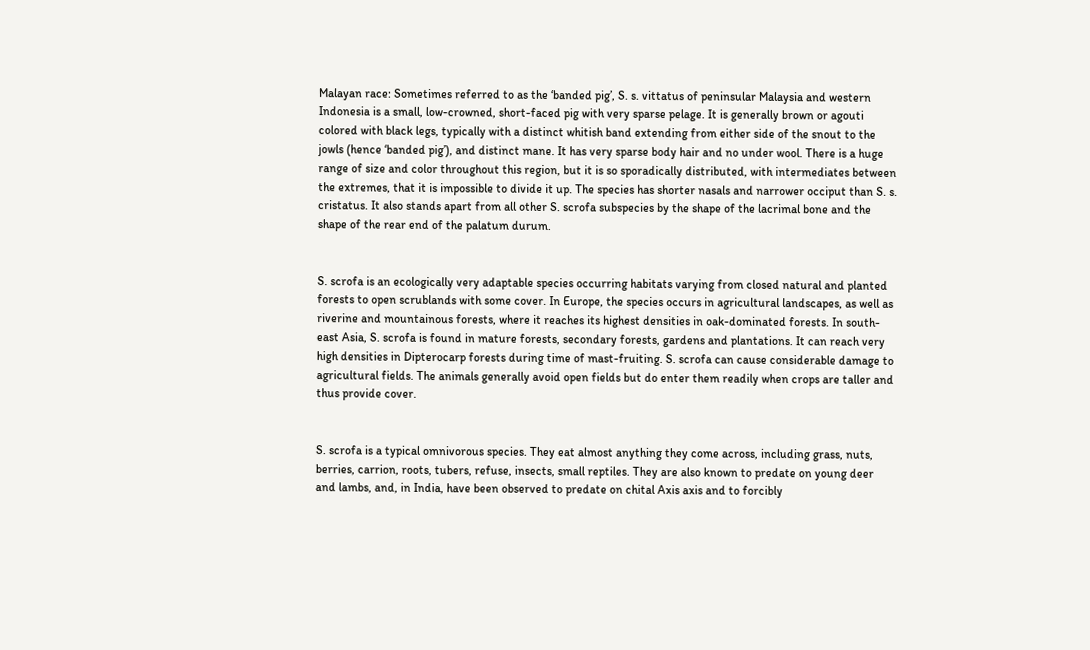Malayan race: Sometimes referred to as the ‘banded pig’, S. s. vittatus of peninsular Malaysia and western Indonesia is a small, low-crowned, short-faced pig with very sparse pelage. It is generally brown or agouti colored with black legs, typically with a distinct whitish band extending from either side of the snout to the jowls (hence ‘banded pig’), and distinct mane. It has very sparse body hair and no under wool. There is a huge range of size and color throughout this region, but it is so sporadically distributed, with intermediates between the extremes, that it is impossible to divide it up. The species has shorter nasals and narrower occiput than S. s. cristatus. It also stands apart from all other S. scrofa subspecies by the shape of the lacrimal bone and the shape of the rear end of the palatum durum.


S. scrofa is an ecologically very adaptable species occurring habitats varying from closed natural and planted forests to open scrublands with some cover. In Europe, the species occurs in agricultural landscapes, as well as riverine and mountainous forests, where it reaches its highest densities in oak-dominated forests. In south-east Asia, S. scrofa is found in mature forests, secondary forests, gardens and plantations. It can reach very high densities in Dipterocarp forests during time of mast-fruiting. S. scrofa can cause considerable damage to agricultural fields. The animals generally avoid open fields but do enter them readily when crops are taller and thus provide cover.


S. scrofa is a typical omnivorous species. They eat almost anything they come across, including grass, nuts, berries, carrion, roots, tubers, refuse, insects, small reptiles. They are also known to predate on young deer and lambs, and, in India, have been observed to predate on chital Axis axis and to forcibly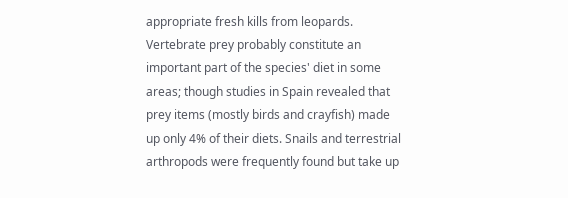appropriate fresh kills from leopards. Vertebrate prey probably constitute an important part of the species' diet in some areas; though studies in Spain revealed that prey items (mostly birds and crayfish) made up only 4% of their diets. Snails and terrestrial arthropods were frequently found but take up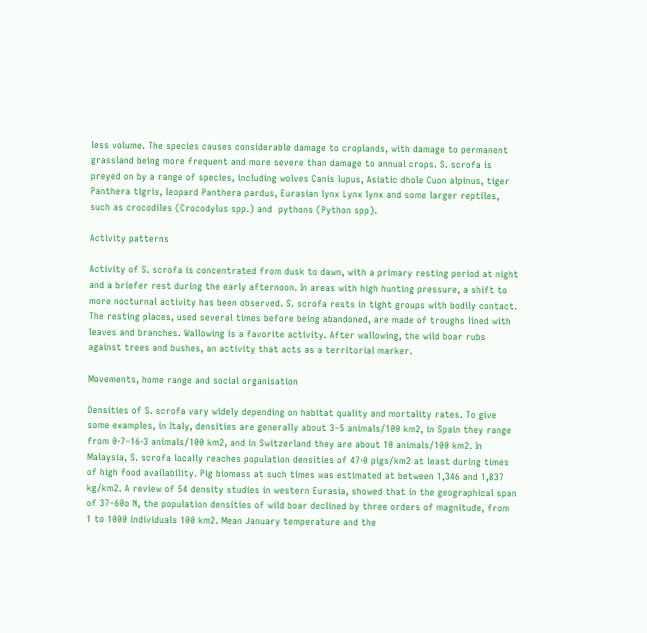less volume. The species causes considerable damage to croplands, with damage to permanent grassland being more frequent and more severe than damage to annual crops. S. scrofa is preyed on by a range of species, including wolves Canis lupus, Asiatic dhole Cuon alpinus, tiger Panthera tigris, leopard Panthera pardus, Eurasian lynx Lynx lynx and some larger reptiles, such as crocodiles (Crocodylus spp.) and  pythons (Python spp).

Activity patterns

Activity of S. scrofa is concentrated from dusk to dawn, with a primary resting period at night and a briefer rest during the early afternoon. In areas with high hunting pressure, a shift to more nocturnal activity has been observed. S. scrofa rests in tight groups with bodily contact. The resting places, used several times before being abandoned, are made of troughs lined with leaves and branches. Wallowing is a favorite activity. After wallowing, the wild boar rubs against trees and bushes, an activity that acts as a territorial marker.

Movements, home range and social organisation

Densities of S. scrofa vary widely depending on habitat quality and mortality rates. To give some examples, in Italy, densities are generally about 3–5 animals/100 km2, in Spain they range from 0·7–16·3 animals/100 km2, and in Switzerland they are about 10 animals/100 km2. In Malaysia, S. scrofa locally reaches population densities of 47·0 pigs/km2 at least during times of high food availability. Pig biomass at such times was estimated at between 1,346 and 1,837 kg/km2. A review of 54 density studies in western Eurasia, showed that in the geographical span of 37–60o N, the population densities of wild boar declined by three orders of magnitude, from 1 to 1000 individuals 100 km2. Mean January temperature and the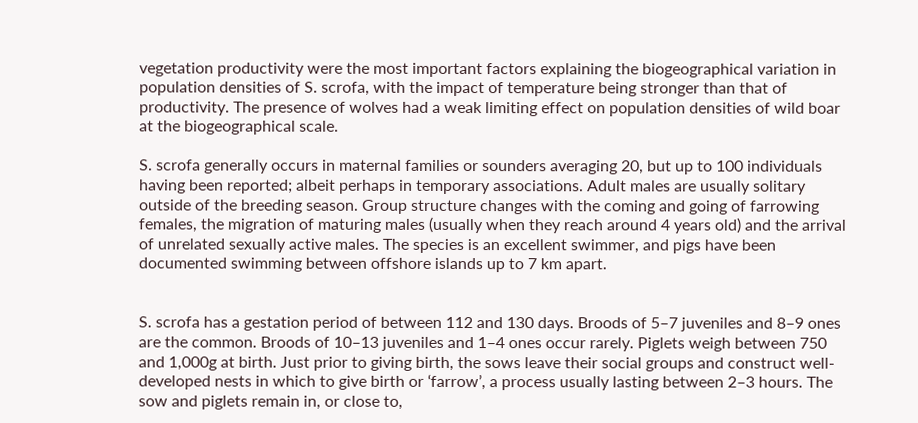vegetation productivity were the most important factors explaining the biogeographical variation in population densities of S. scrofa, with the impact of temperature being stronger than that of productivity. The presence of wolves had a weak limiting effect on population densities of wild boar at the biogeographical scale.

S. scrofa generally occurs in maternal families or sounders averaging 20, but up to 100 individuals having been reported; albeit perhaps in temporary associations. Adult males are usually solitary outside of the breeding season. Group structure changes with the coming and going of farrowing females, the migration of maturing males (usually when they reach around 4 years old) and the arrival of unrelated sexually active males. The species is an excellent swimmer, and pigs have been documented swimming between offshore islands up to 7 km apart.


S. scrofa has a gestation period of between 112 and 130 days. Broods of 5–7 juveniles and 8–9 ones are the common. Broods of 10–13 juveniles and 1–4 ones occur rarely. Piglets weigh between 750 and 1,000g at birth. Just prior to giving birth, the sows leave their social groups and construct well-developed nests in which to give birth or ‘farrow’, a process usually lasting between 2–3 hours. The sow and piglets remain in, or close to,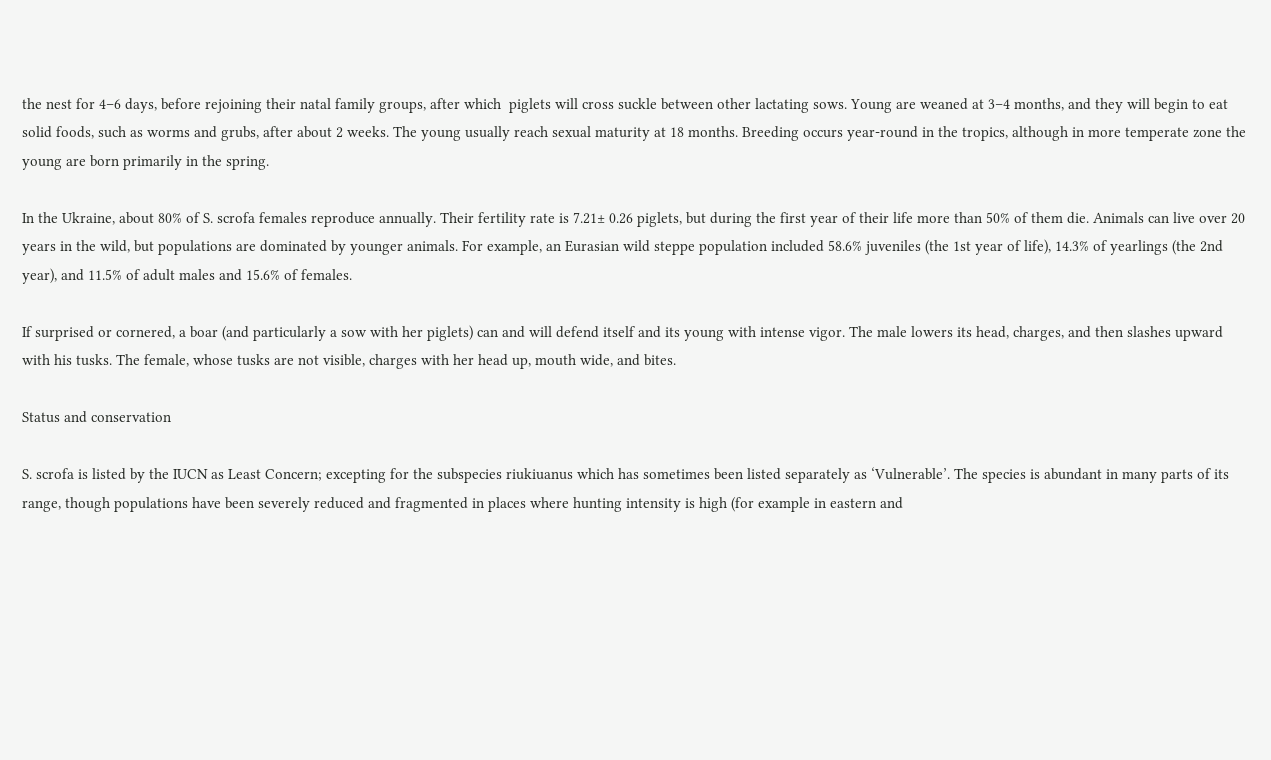the nest for 4–6 days, before rejoining their natal family groups, after which  piglets will cross suckle between other lactating sows. Young are weaned at 3–4 months, and they will begin to eat solid foods, such as worms and grubs, after about 2 weeks. The young usually reach sexual maturity at 18 months. Breeding occurs year-round in the tropics, although in more temperate zone the young are born primarily in the spring.

In the Ukraine, about 80% of S. scrofa females reproduce annually. Their fertility rate is 7.21± 0.26 piglets, but during the first year of their life more than 50% of them die. Animals can live over 20 years in the wild, but populations are dominated by younger animals. For example, an Eurasian wild steppe population included 58.6% juveniles (the 1st year of life), 14.3% of yearlings (the 2nd year), and 11.5% of adult males and 15.6% of females.

If surprised or cornered, a boar (and particularly a sow with her piglets) can and will defend itself and its young with intense vigor. The male lowers its head, charges, and then slashes upward with his tusks. The female, whose tusks are not visible, charges with her head up, mouth wide, and bites.

Status and conservation

S. scrofa is listed by the IUCN as Least Concern; excepting for the subspecies riukiuanus which has sometimes been listed separately as ‘Vulnerable’. The species is abundant in many parts of its range, though populations have been severely reduced and fragmented in places where hunting intensity is high (for example in eastern and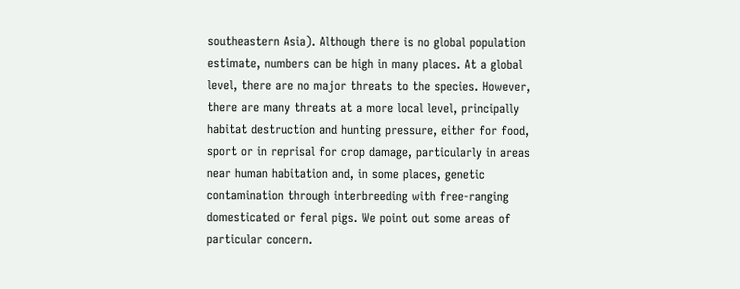southeastern Asia). Although there is no global population estimate, numbers can be high in many places. At a global level, there are no major threats to the species. However, there are many threats at a more local level, principally habitat destruction and hunting pressure, either for food, sport or in reprisal for crop damage, particularly in areas near human habitation and, in some places, genetic contamination through interbreeding with free-ranging domesticated or feral pigs. We point out some areas of particular concern.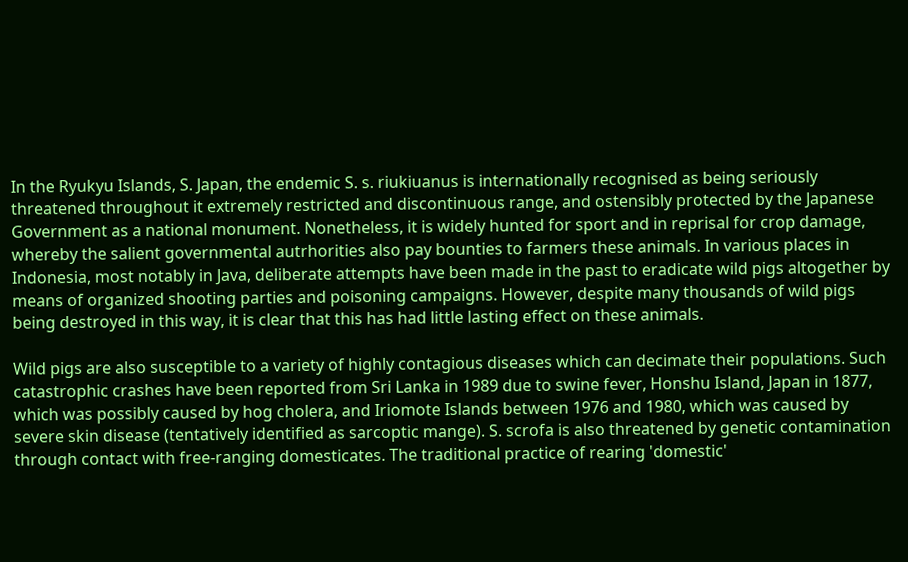In the Ryukyu Islands, S. Japan, the endemic S. s. riukiuanus is internationally recognised as being seriously threatened throughout it extremely restricted and discontinuous range, and ostensibly protected by the Japanese Government as a national monument. Nonetheless, it is widely hunted for sport and in reprisal for crop damage, whereby the salient governmental autrhorities also pay bounties to farmers these animals. In various places in Indonesia, most notably in Java, deliberate attempts have been made in the past to eradicate wild pigs altogether by means of organized shooting parties and poisoning campaigns. However, despite many thousands of wild pigs being destroyed in this way, it is clear that this has had little lasting effect on these animals.

Wild pigs are also susceptible to a variety of highly contagious diseases which can decimate their populations. Such catastrophic crashes have been reported from Sri Lanka in 1989 due to swine fever, Honshu Island, Japan in 1877, which was possibly caused by hog cholera, and Iriomote Islands between 1976 and 1980, which was caused by severe skin disease (tentatively identified as sarcoptic mange). S. scrofa is also threatened by genetic contamination through contact with free-ranging domesticates. The traditional practice of rearing 'domestic'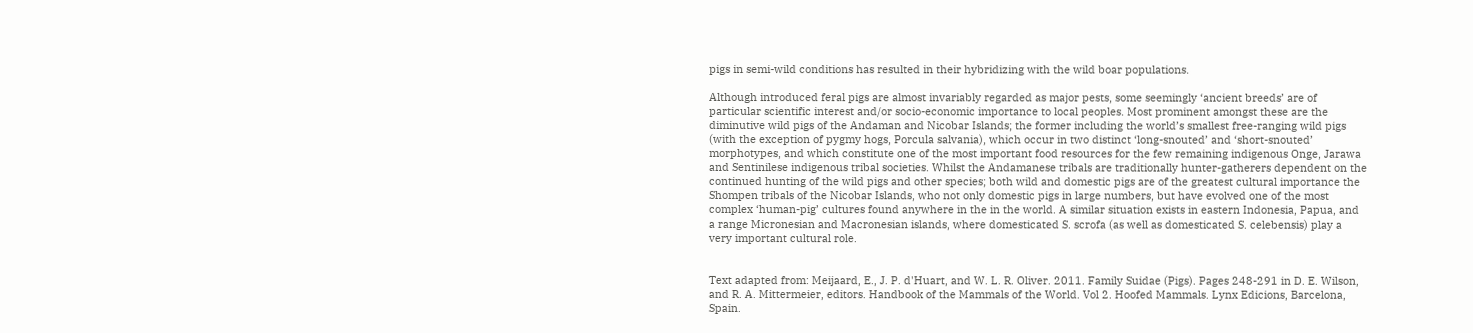pigs in semi-wild conditions has resulted in their hybridizing with the wild boar populations.

Although introduced feral pigs are almost invariably regarded as major pests, some seemingly ‘ancient breeds’ are of particular scientific interest and/or socio-economic importance to local peoples. Most prominent amongst these are the diminutive wild pigs of the Andaman and Nicobar Islands; the former including the world’s smallest free-ranging wild pigs (with the exception of pygmy hogs, Porcula salvania), which occur in two distinct ‘long-snouted’ and ‘short-snouted’ morphotypes, and which constitute one of the most important food resources for the few remaining indigenous Onge, Jarawa and Sentinilese indigenous tribal societies. Whilst the Andamanese tribals are traditionally hunter-gatherers dependent on the continued hunting of the wild pigs and other species; both wild and domestic pigs are of the greatest cultural importance the Shompen tribals of the Nicobar Islands, who not only domestic pigs in large numbers, but have evolved one of the most complex ‘human-pig’ cultures found anywhere in the in the world. A similar situation exists in eastern Indonesia, Papua, and a range Micronesian and Macronesian islands, where domesticated S. scrofa (as well as domesticated S. celebensis) play a very important cultural role.


Text adapted from: Meijaard, E., J. P. d'Huart, and W. L. R. Oliver. 2011. Family Suidae (Pigs). Pages 248-291 in D. E. Wilson, and R. A. Mittermeier, editors. Handbook of the Mammals of the World. Vol 2. Hoofed Mammals. Lynx Edicions, Barcelona, Spain.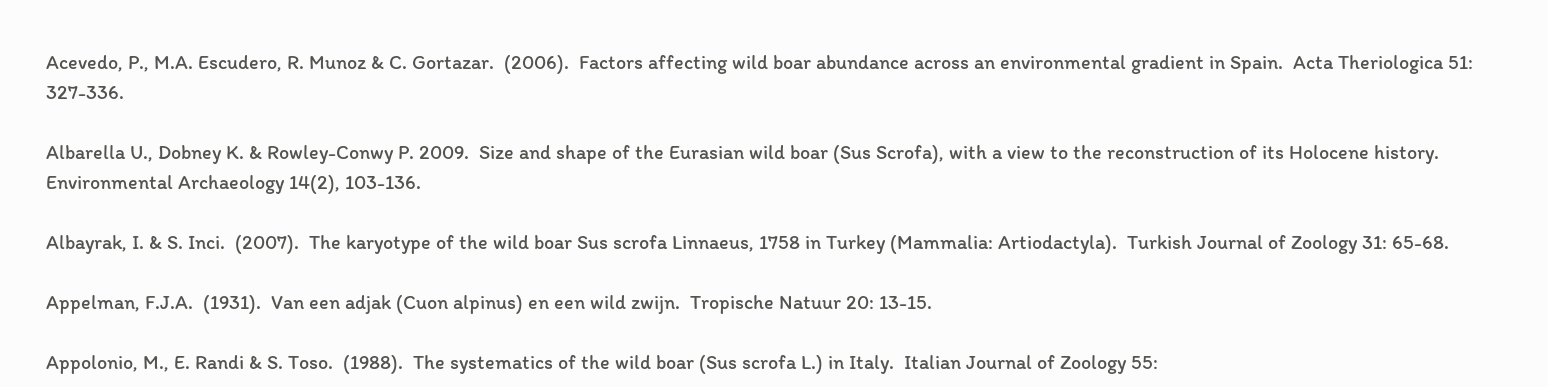Acevedo, P., M.A. Escudero, R. Munoz & C. Gortazar.  (2006).  Factors affecting wild boar abundance across an environmental gradient in Spain.  Acta Theriologica 51: 327-336.

Albarella U., Dobney K. & Rowley-Conwy P. 2009.  Size and shape of the Eurasian wild boar (Sus Scrofa), with a view to the reconstruction of its Holocene history. Environmental Archaeology 14(2), 103-136.

Albayrak, I. & S. Inci.  (2007).  The karyotype of the wild boar Sus scrofa Linnaeus, 1758 in Turkey (Mammalia: Artiodactyla).  Turkish Journal of Zoology 31: 65-68.

Appelman, F.J.A.  (1931).  Van een adjak (Cuon alpinus) en een wild zwijn.  Tropische Natuur 20: 13-15.

Appolonio, M., E. Randi & S. Toso.  (1988).  The systematics of the wild boar (Sus scrofa L.) in Italy.  Italian Journal of Zoology 55: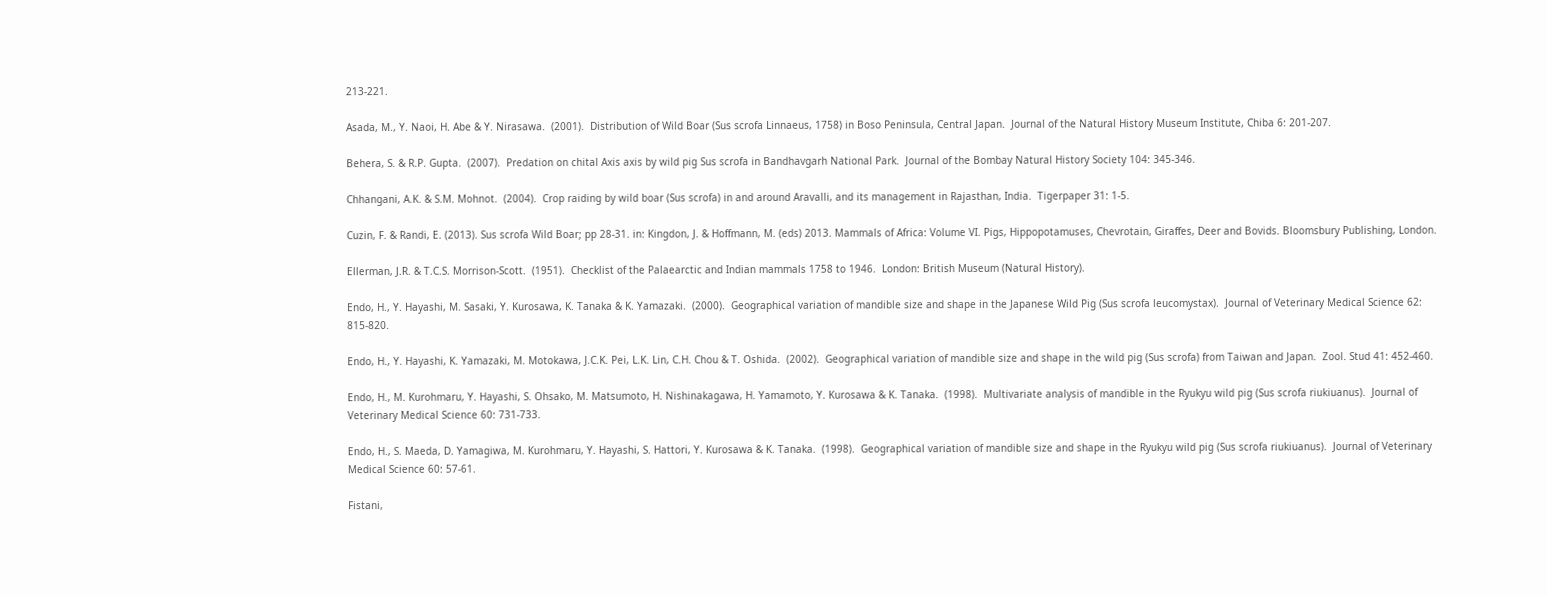213-221.

Asada, M., Y. Naoi, H. Abe & Y. Nirasawa.  (2001).  Distribution of Wild Boar (Sus scrofa Linnaeus, 1758) in Boso Peninsula, Central Japan.  Journal of the Natural History Museum Institute, Chiba 6: 201-207.

Behera, S. & R.P. Gupta.  (2007).  Predation on chital Axis axis by wild pig Sus scrofa in Bandhavgarh National Park.  Journal of the Bombay Natural History Society 104: 345-346.

Chhangani, A.K. & S.M. Mohnot.  (2004).  Crop raiding by wild boar (Sus scrofa) in and around Aravalli, and its management in Rajasthan, India.  Tigerpaper 31: 1-5.

Cuzin, F. & Randi, E. (2013). Sus scrofa Wild Boar; pp 28-31. in: Kingdon, J. & Hoffmann, M. (eds) 2013. Mammals of Africa: Volume VI. Pigs, Hippopotamuses, Chevrotain, Giraffes, Deer and Bovids. Bloomsbury Publishing, London.

Ellerman, J.R. & T.C.S. Morrison-Scott.  (1951).  Checklist of the Palaearctic and Indian mammals 1758 to 1946.  London: British Museum (Natural History).

Endo, H., Y. Hayashi, M. Sasaki, Y. Kurosawa, K. Tanaka & K. Yamazaki.  (2000).  Geographical variation of mandible size and shape in the Japanese Wild Pig (Sus scrofa leucomystax).  Journal of Veterinary Medical Science 62: 815-820.

Endo, H., Y. Hayashi, K. Yamazaki, M. Motokawa, J.C.K. Pei, L.K. Lin, C.H. Chou & T. Oshida.  (2002).  Geographical variation of mandible size and shape in the wild pig (Sus scrofa) from Taiwan and Japan.  Zool. Stud 41: 452-460.

Endo, H., M. Kurohmaru, Y. Hayashi, S. Ohsako, M. Matsumoto, H. Nishinakagawa, H. Yamamoto, Y. Kurosawa & K. Tanaka.  (1998).  Multivariate analysis of mandible in the Ryukyu wild pig (Sus scrofa riukiuanus).  Journal of Veterinary Medical Science 60: 731-733.

Endo, H., S. Maeda, D. Yamagiwa, M. Kurohmaru, Y. Hayashi, S. Hattori, Y. Kurosawa & K. Tanaka.  (1998).  Geographical variation of mandible size and shape in the Ryukyu wild pig (Sus scrofa riukiuanus).  Journal of Veterinary Medical Science 60: 57-61.

Fistani,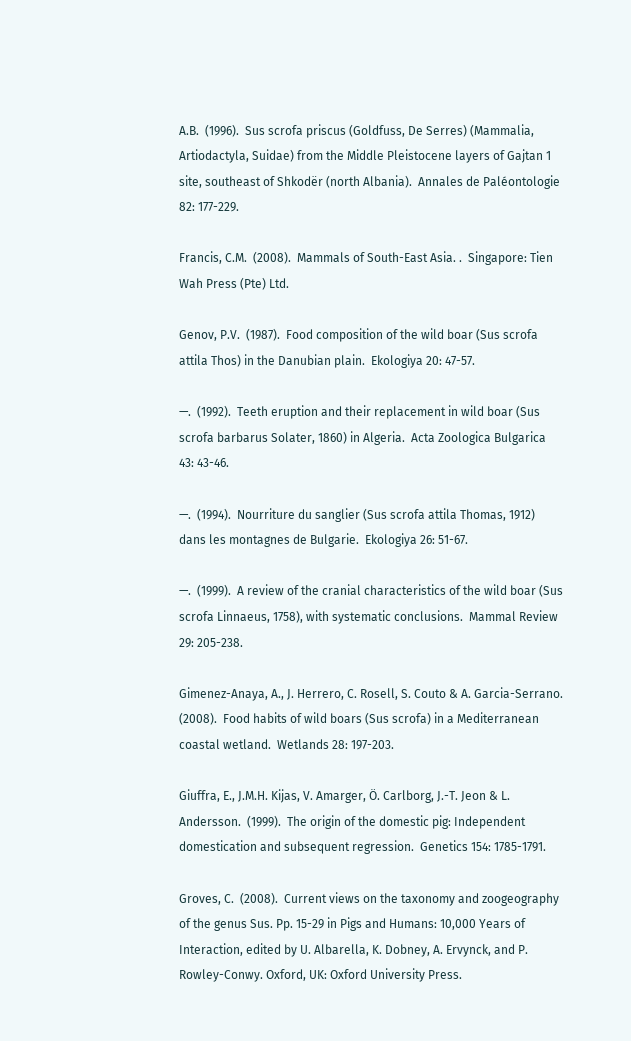A.B.  (1996).  Sus scrofa priscus (Goldfuss, De Serres) (Mammalia, Artiodactyla, Suidae) from the Middle Pleistocene layers of Gajtan 1 site, southeast of Shkodër (north Albania).  Annales de Paléontologie 82: 177-229.

Francis, C.M.  (2008).  Mammals of South-East Asia. .  Singapore: Tien Wah Press (Pte) Ltd.

Genov, P.V.  (1987).  Food composition of the wild boar (Sus scrofa attila Thos) in the Danubian plain.  Ekologiya 20: 47-57.

—.  (1992).  Teeth eruption and their replacement in wild boar (Sus scrofa barbarus Solater, 1860) in Algeria.  Acta Zoologica Bulgarica 43: 43-46.

—.  (1994).  Nourriture du sanglier (Sus scrofa attila Thomas, 1912) dans les montagnes de Bulgarie.  Ekologiya 26: 51-67.

—.  (1999).  A review of the cranial characteristics of the wild boar (Sus scrofa Linnaeus, 1758), with systematic conclusions.  Mammal Review 29: 205-238.

Gimenez-Anaya, A., J. Herrero, C. Rosell, S. Couto & A. Garcia-Serrano.  (2008).  Food habits of wild boars (Sus scrofa) in a Mediterranean coastal wetland.  Wetlands 28: 197-203.

Giuffra, E., J.M.H. Kijas, V. Amarger, Ö. Carlborg, J.-T. Jeon & L. Andersson.  (1999).  The origin of the domestic pig: Independent domestication and subsequent regression.  Genetics 154: 1785-1791.

Groves, C.  (2008).  Current views on the taxonomy and zoogeography of the genus Sus. Pp. 15-29 in Pigs and Humans: 10,000 Years of Interaction, edited by U. Albarella, K. Dobney, A. Ervynck, and P. Rowley-Conwy. Oxford, UK: Oxford University Press.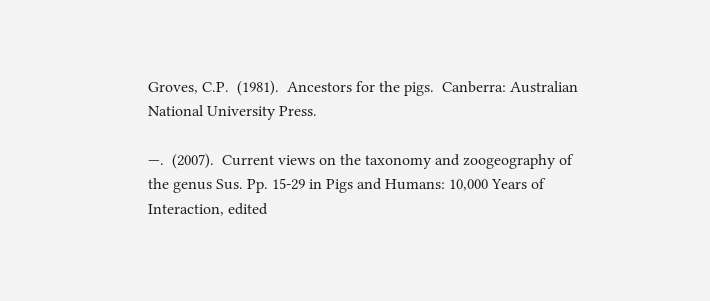Groves, C.P.  (1981).  Ancestors for the pigs.  Canberra: Australian National University Press.

—.  (2007).  Current views on the taxonomy and zoogeography of the genus Sus. Pp. 15-29 in Pigs and Humans: 10,000 Years of Interaction, edited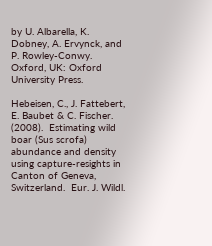by U. Albarella, K. Dobney, A. Ervynck, and P. Rowley-Conwy. Oxford, UK: Oxford University Press.

Hebeisen, C., J. Fattebert, E. Baubet & C. Fischer.  (2008).  Estimating wild boar (Sus scrofa) abundance and density using capture-resights in Canton of Geneva, Switzerland.  Eur. J. Wildl.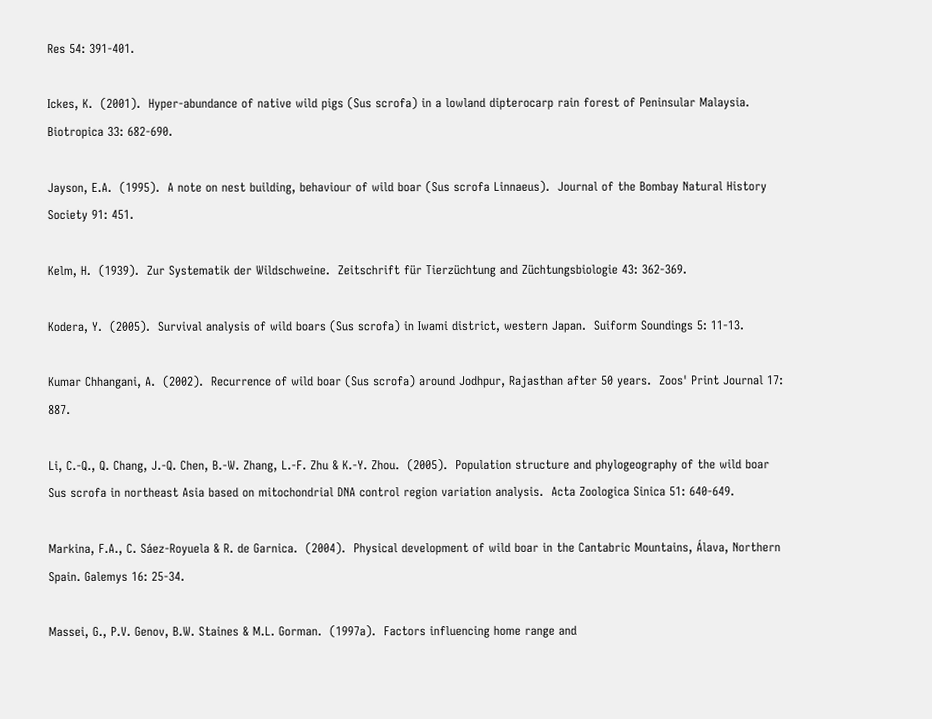Res 54: 391-401.

Ickes, K.  (2001).  Hyper-abundance of native wild pigs (Sus scrofa) in a lowland dipterocarp rain forest of Peninsular Malaysia.  Biotropica 33: 682-690.

Jayson, E.A.  (1995).  A note on nest building, behaviour of wild boar (Sus scrofa Linnaeus).  Journal of the Bombay Natural History Society 91: 451.

Kelm, H.  (1939).  Zur Systematik der Wildschweine.  Zeitschrift für Tierzüchtung and Züchtungsbiologie 43: 362-369.

Kodera, Y.  (2005).  Survival analysis of wild boars (Sus scrofa) in Iwami district, western Japan.  Suiform Soundings 5: 11-13.

Kumar Chhangani, A.  (2002).  Recurrence of wild boar (Sus scrofa) around Jodhpur, Rajasthan after 50 years.  Zoos' Print Journal 17: 887.

Li, C.-Q., Q. Chang, J.-Q. Chen, B.-W. Zhang, L.-F. Zhu & K.-Y. Zhou.  (2005).  Population structure and phylogeography of the wild boar Sus scrofa in northeast Asia based on mitochondrial DNA control region variation analysis.  Acta Zoologica Sinica 51: 640-649.

Markina, F.A., C. Sáez-Royuela & R. de Garnica.  (2004).  Physical development of wild boar in the Cantabric Mountains, Álava, Northern Spain. Galemys 16: 25-34.

Massei, G., P.V. Genov, B.W. Staines & M.L. Gorman.  (1997a).  Factors influencing home range and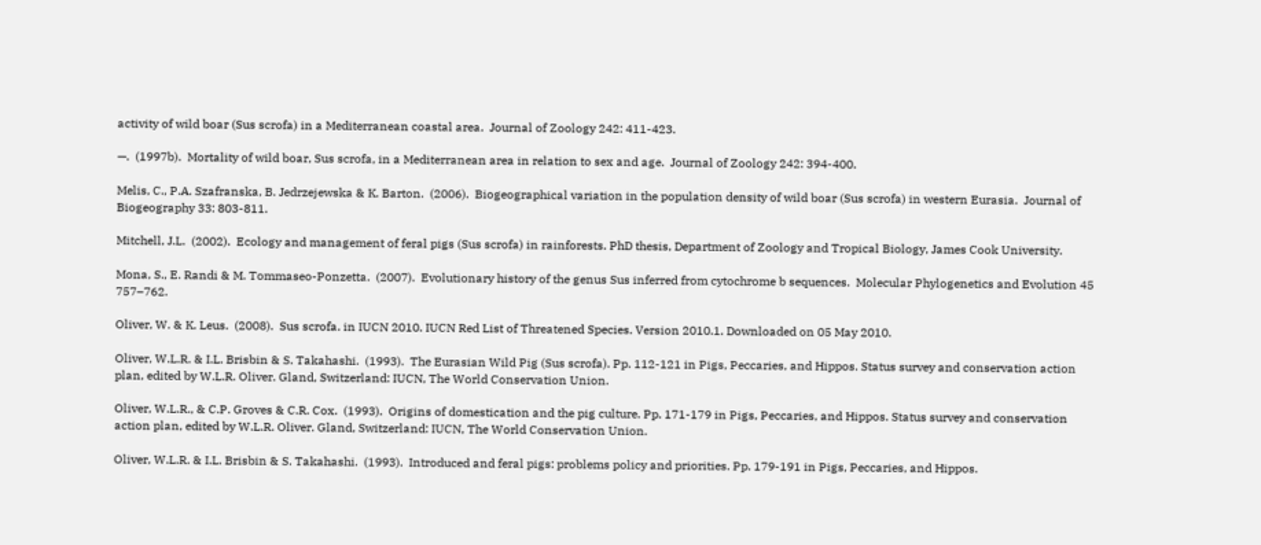activity of wild boar (Sus scrofa) in a Mediterranean coastal area.  Journal of Zoology 242: 411-423.

—.  (1997b).  Mortality of wild boar, Sus scrofa, in a Mediterranean area in relation to sex and age.  Journal of Zoology 242: 394-400.

Melis, C., P.A. Szafranska, B. Jedrzejewska & K. Barton.  (2006).  Biogeographical variation in the population density of wild boar (Sus scrofa) in western Eurasia.  Journal of Biogeography 33: 803-811.

Mitchell, J.L.  (2002).  Ecology and management of feral pigs (Sus scrofa) in rainforests. PhD thesis, Department of Zoology and Tropical Biology, James Cook University.

Mona, S., E. Randi & M. Tommaseo-Ponzetta.  (2007).  Evolutionary history of the genus Sus inferred from cytochrome b sequences.  Molecular Phylogenetics and Evolution 45 757–762.

Oliver, W. & K. Leus.  (2008).  Sus scrofa. in IUCN 2010. IUCN Red List of Threatened Species. Version 2010.1. Downloaded on 05 May 2010.

Oliver, W.L.R. & I.L. Brisbin & S. Takahashi.  (1993).  The Eurasian Wild Pig (Sus scrofa). Pp. 112-121 in Pigs, Peccaries, and Hippos. Status survey and conservation action plan, edited by W.L.R. Oliver. Gland, Switzerland: IUCN, The World Conservation Union.

Oliver, W.L.R., & C.P. Groves & C.R. Cox.  (1993).  Origins of domestication and the pig culture. Pp. 171-179 in Pigs, Peccaries, and Hippos. Status survey and conservation action plan, edited by W.L.R. Oliver. Gland, Switzerland: IUCN, The World Conservation Union.

Oliver, W.L.R. & I.L. Brisbin & S. Takahashi.  (1993).  Introduced and feral pigs: problems policy and priorities. Pp. 179-191 in Pigs, Peccaries, and Hippos.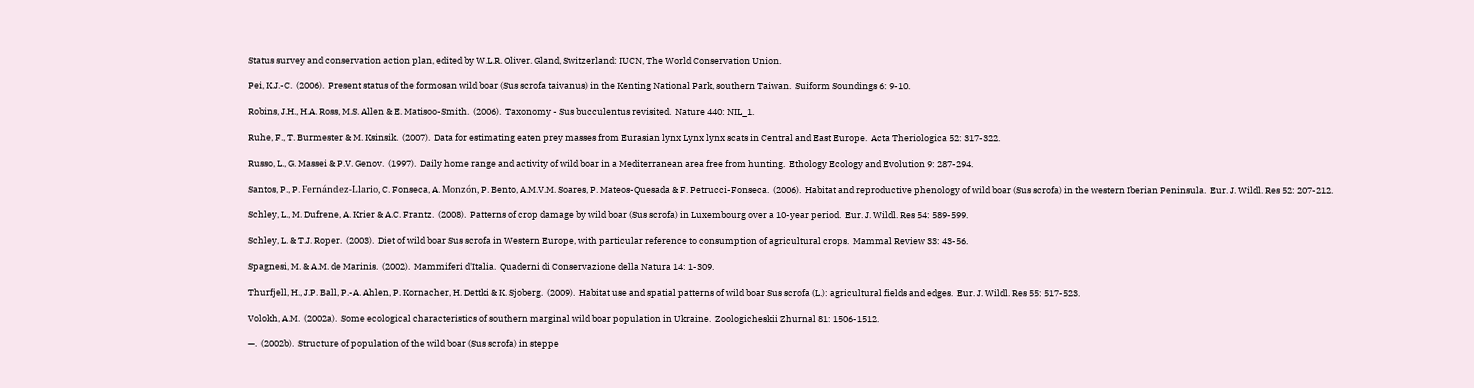Status survey and conservation action plan, edited by W.L.R. Oliver. Gland, Switzerland: IUCN, The World Conservation Union.

Pei, K.J.-C.  (2006).  Present status of the formosan wild boar (Sus scrofa taivanus) in the Kenting National Park, southern Taiwan.  Suiform Soundings 6: 9-10.

Robins, J.H., H.A. Ross, M.S. Allen & E. Matisoo-Smith.  (2006).  Taxonomy - Sus bucculentus revisited.  Nature 440: NIL_1.

Ruhe, F., T. Burmester & M. Ksinsik.  (2007).  Data for estimating eaten prey masses from Eurasian lynx Lynx lynx scats in Central and East Europe.  Acta Theriologica 52: 317-322.

Russo, L., G. Massei & P.V. Genov.  (1997).  Daily home range and activity of wild boar in a Mediterranean area free from hunting.  Ethology Ecology and Evolution 9: 287-294.

Santos, P., P. Fernández-Llario, C. Fonseca, A. Monzón, P. Bento, A.M.V.M. Soares, P. Mateos-Quesada & F. Petrucci-Fonseca.  (2006).  Habitat and reproductive phenology of wild boar (Sus scrofa) in the western Iberian Peninsula.  Eur. J. Wildl. Res 52: 207-212.

Schley, L., M. Dufrene, A. Krier & A.C. Frantz.  (2008).  Patterns of crop damage by wild boar (Sus scrofa) in Luxembourg over a 10-year period.  Eur. J. Wildl. Res 54: 589-599.

Schley, L. & T.J. Roper.  (2003).  Diet of wild boar Sus scrofa in Western Europe, with particular reference to consumption of agricultural crops.  Mammal Review 33: 43-56.

Spagnesi, M. & A.M. de Marinis.  (2002).  Mammiferi d'Italia.  Quaderni di Conservazione della Natura 14: 1-309.

Thurfjell, H., J.P. Ball, P.-A. Ahlen, P. Kornacher, H. Dettki & K. Sjoberg.  (2009).  Habitat use and spatial patterns of wild boar Sus scrofa (L.): agricultural fields and edges.  Eur. J. Wildl. Res 55: 517-523.

Volokh, A.M.  (2002a).  Some ecological characteristics of southern marginal wild boar population in Ukraine.  Zoologicheskii Zhurnal 81: 1506-1512.

—.  (2002b).  Structure of population of the wild boar (Sus scrofa) in steppe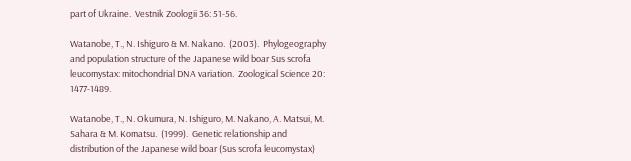part of Ukraine.  Vestnik Zoologii 36: 51-56.

Watanobe, T., N. Ishiguro & M. Nakano.  (2003).  Phylogeography and population structure of the Japanese wild boar Sus scrofa leucomystax: mitochondrial DNA variation.  Zoological Science 20: 1477-1489.

Watanobe, T., N. Okumura, N. Ishiguro, M. Nakano, A. Matsui, M. Sahara & M. Komatsu.  (1999).  Genetic relationship and distribution of the Japanese wild boar (Sus scrofa leucomystax)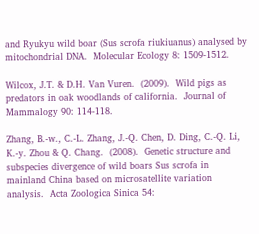and Ryukyu wild boar (Sus scrofa riukiuanus) analysed by mitochondrial DNA.  Molecular Ecology 8: 1509-1512.

Wilcox, J.T. & D.H. Van Vuren.  (2009).  Wild pigs as predators in oak woodlands of california.  Journal of Mammalogy 90: 114-118.

Zhang, B.-w., C.-L. Zhang, J.-Q. Chen, D. Ding, C.-Q. Li, K.-y. Zhou & Q. Chang.  (2008).  Genetic structure and subspecies divergence of wild boars Sus scrofa in mainland China based on microsatellite variation analysis.  Acta Zoologica Sinica 54: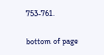753-761.

bottom of page